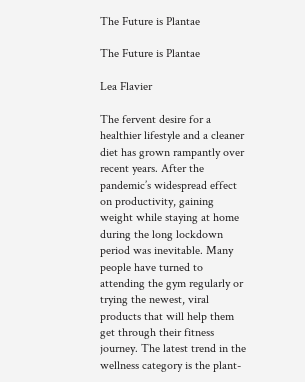The Future is Plantae

The Future is Plantae

Lea Flavier

The fervent desire for a healthier lifestyle and a cleaner diet has grown rampantly over recent years. After the pandemic’s widespread effect on productivity, gaining weight while staying at home during the long lockdown period was inevitable. Many people have turned to attending the gym regularly or trying the newest, viral products that will help them get through their fitness journey. The latest trend in the wellness category is the plant-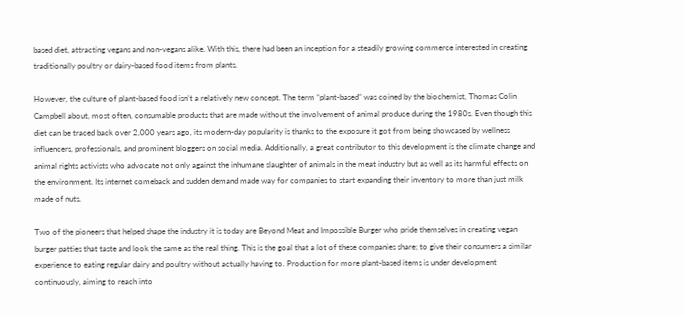based diet, attracting vegans and non-vegans alike. With this, there had been an inception for a steadily growing commerce interested in creating traditionally poultry or dairy-based food items from plants.

However, the culture of plant-based food isn’t a relatively new concept. The term “plant-based” was coined by the biochemist, Thomas Colin Campbell about, most often, consumable products that are made without the involvement of animal produce during the 1980s. Even though this diet can be traced back over 2,000 years ago, its modern-day popularity is thanks to the exposure it got from being showcased by wellness influencers, professionals, and prominent bloggers on social media. Additionally, a great contributor to this development is the climate change and animal rights activists who advocate not only against the inhumane slaughter of animals in the meat industry but as well as its harmful effects on the environment. Its internet comeback and sudden demand made way for companies to start expanding their inventory to more than just milk made of nuts.

Two of the pioneers that helped shape the industry it is today are Beyond Meat and Impossible Burger who pride themselves in creating vegan burger patties that taste and look the same as the real thing. This is the goal that a lot of these companies share; to give their consumers a similar experience to eating regular dairy and poultry without actually having to. Production for more plant-based items is under development continuously, aiming to reach into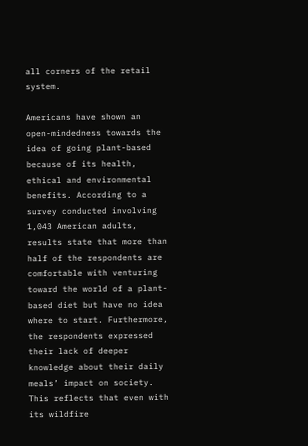all corners of the retail system.

Americans have shown an open-mindedness towards the idea of going plant-based because of its health, ethical and environmental benefits. According to a survey conducted involving 1,043 American adults, results state that more than half of the respondents are comfortable with venturing toward the world of a plant-based diet but have no idea where to start. Furthermore, the respondents expressed their lack of deeper knowledge about their daily meals’ impact on society. This reflects that even with its wildfire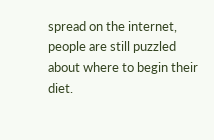spread on the internet, people are still puzzled about where to begin their diet.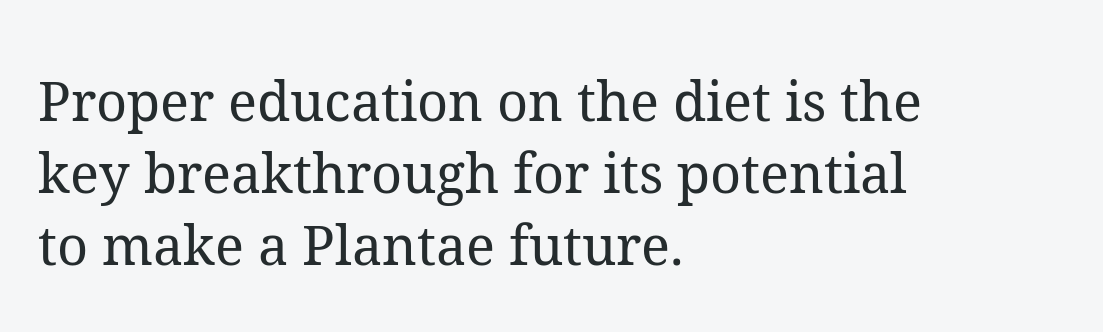Proper education on the diet is the key breakthrough for its potential to make a Plantae future.